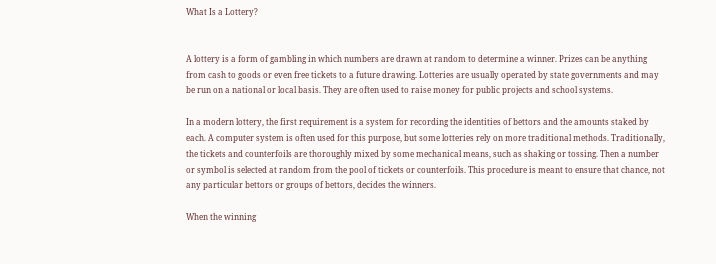What Is a Lottery?


A lottery is a form of gambling in which numbers are drawn at random to determine a winner. Prizes can be anything from cash to goods or even free tickets to a future drawing. Lotteries are usually operated by state governments and may be run on a national or local basis. They are often used to raise money for public projects and school systems.

In a modern lottery, the first requirement is a system for recording the identities of bettors and the amounts staked by each. A computer system is often used for this purpose, but some lotteries rely on more traditional methods. Traditionally, the tickets and counterfoils are thoroughly mixed by some mechanical means, such as shaking or tossing. Then a number or symbol is selected at random from the pool of tickets or counterfoils. This procedure is meant to ensure that chance, not any particular bettors or groups of bettors, decides the winners.

When the winning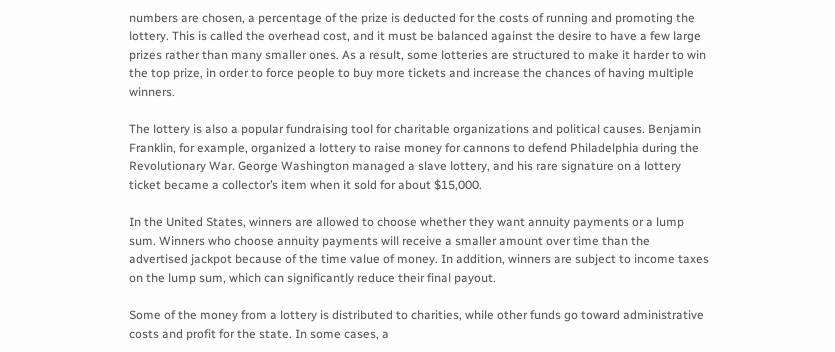numbers are chosen, a percentage of the prize is deducted for the costs of running and promoting the lottery. This is called the overhead cost, and it must be balanced against the desire to have a few large prizes rather than many smaller ones. As a result, some lotteries are structured to make it harder to win the top prize, in order to force people to buy more tickets and increase the chances of having multiple winners.

The lottery is also a popular fundraising tool for charitable organizations and political causes. Benjamin Franklin, for example, organized a lottery to raise money for cannons to defend Philadelphia during the Revolutionary War. George Washington managed a slave lottery, and his rare signature on a lottery ticket became a collector’s item when it sold for about $15,000.

In the United States, winners are allowed to choose whether they want annuity payments or a lump sum. Winners who choose annuity payments will receive a smaller amount over time than the advertised jackpot because of the time value of money. In addition, winners are subject to income taxes on the lump sum, which can significantly reduce their final payout.

Some of the money from a lottery is distributed to charities, while other funds go toward administrative costs and profit for the state. In some cases, a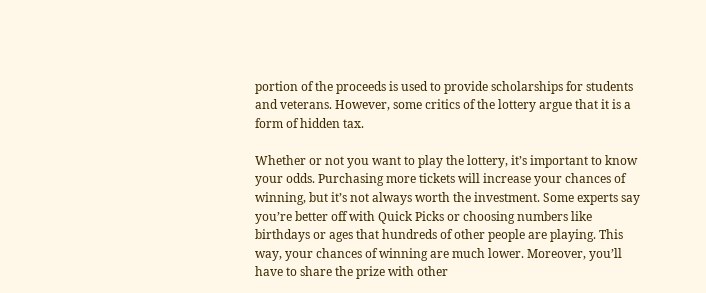portion of the proceeds is used to provide scholarships for students and veterans. However, some critics of the lottery argue that it is a form of hidden tax.

Whether or not you want to play the lottery, it’s important to know your odds. Purchasing more tickets will increase your chances of winning, but it’s not always worth the investment. Some experts say you’re better off with Quick Picks or choosing numbers like birthdays or ages that hundreds of other people are playing. This way, your chances of winning are much lower. Moreover, you’ll have to share the prize with other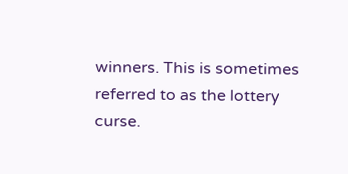winners. This is sometimes referred to as the lottery curse.